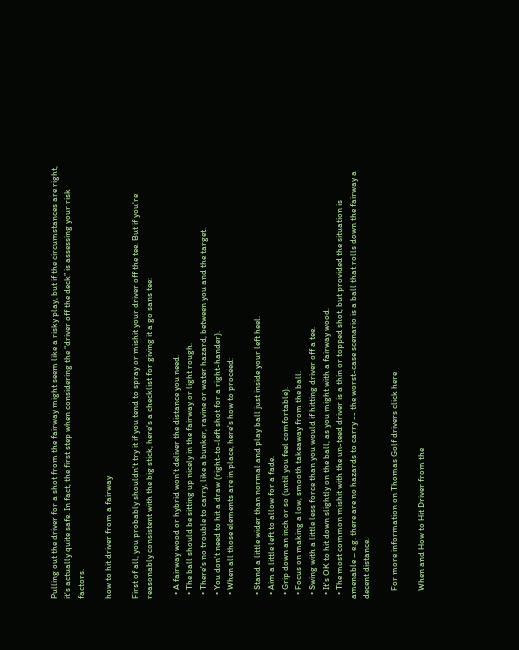Pulling out the driver for a shot from the fairway might seem like a risky play, but if the circumstances are right, it's actually quite safe. In fact, the first step when considering the “driver off the deck” is assessing your risk factors.

how to hit driver from a fairway

First of all, you probably shouldn't try it if you tend to spray or mishit your driver off the tee. But if you're reasonably consistent with the big stick, here's a checklist for giving it a go sans tee:

  • A fairway wood or hybrid won't deliver the distance you need.
  • The ball should be sitting up nicely in the fairway or light rough.
  • There's no trouble to carry, like a bunker, ravine or water hazard, between you and the target.
  • You don't need to hit a draw (right-to-left shot for a right-hander).
  • When all those elements are in place, here's how to proceed:

  • Stand a little wider than normal and play ball just inside your left heel.
  • Aim a little left to allow for a fade.
  • Grip down an inch or so (until you feel comfortable).
  • Focus on making a low, smooth takeaway from the ball.
  • Swing with a little less force than you would if hitting driver off a tee.
  • It's OK to hit down slightly on the ball, as you might with a fairway wood.
  • The most common mishit with the un-teed driver is a thin or topped shot, but provided the situation is amenable – e.g. there are no hazards to carry -- the worst-case scenario is a ball that rolls down the fairway a decent distance.

    For more information on Thomas Golf drivers click here

    When and How to Hit Driver from the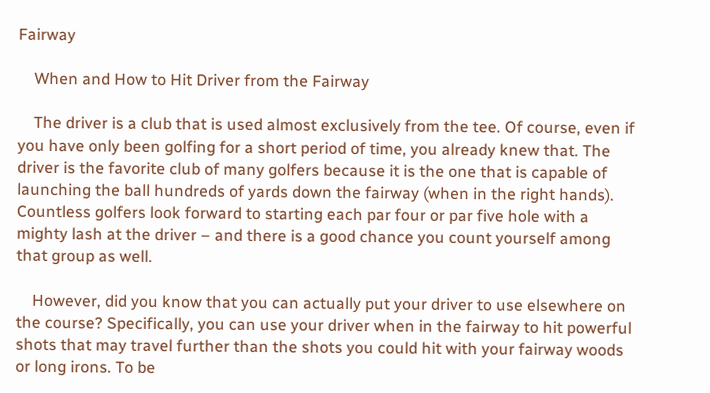Fairway

    When and How to Hit Driver from the Fairway

    The driver is a club that is used almost exclusively from the tee. Of course, even if you have only been golfing for a short period of time, you already knew that. The driver is the favorite club of many golfers because it is the one that is capable of launching the ball hundreds of yards down the fairway (when in the right hands). Countless golfers look forward to starting each par four or par five hole with a mighty lash at the driver – and there is a good chance you count yourself among that group as well.

    However, did you know that you can actually put your driver to use elsewhere on the course? Specifically, you can use your driver when in the fairway to hit powerful shots that may travel further than the shots you could hit with your fairway woods or long irons. To be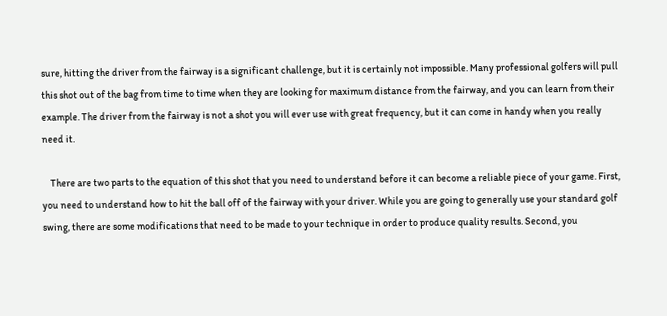sure, hitting the driver from the fairway is a significant challenge, but it is certainly not impossible. Many professional golfers will pull this shot out of the bag from time to time when they are looking for maximum distance from the fairway, and you can learn from their example. The driver from the fairway is not a shot you will ever use with great frequency, but it can come in handy when you really need it.

    There are two parts to the equation of this shot that you need to understand before it can become a reliable piece of your game. First, you need to understand how to hit the ball off of the fairway with your driver. While you are going to generally use your standard golf swing, there are some modifications that need to be made to your technique in order to produce quality results. Second, you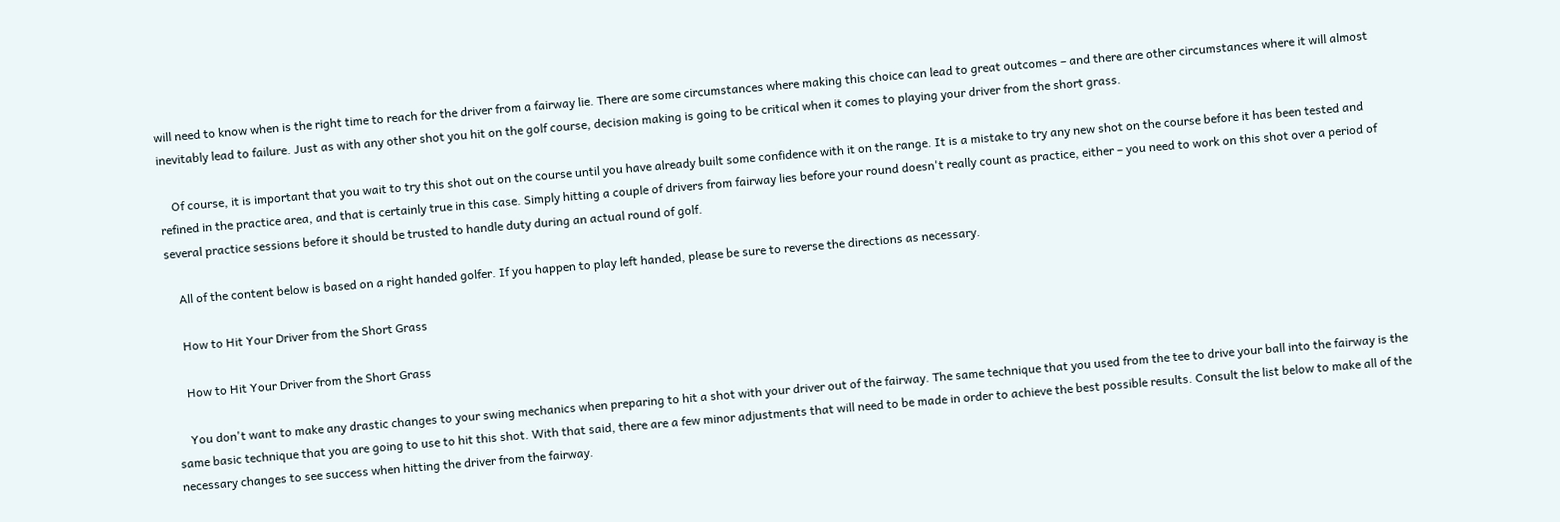will need to know when is the right time to reach for the driver from a fairway lie. There are some circumstances where making this choice can lead to great outcomes – and there are other circumstances where it will almost inevitably lead to failure. Just as with any other shot you hit on the golf course, decision making is going to be critical when it comes to playing your driver from the short grass.

    Of course, it is important that you wait to try this shot out on the course until you have already built some confidence with it on the range. It is a mistake to try any new shot on the course before it has been tested and refined in the practice area, and that is certainly true in this case. Simply hitting a couple of drivers from fairway lies before your round doesn't really count as practice, either – you need to work on this shot over a period of several practice sessions before it should be trusted to handle duty during an actual round of golf.

    All of the content below is based on a right handed golfer. If you happen to play left handed, please be sure to reverse the directions as necessary.

    How to Hit Your Driver from the Short Grass

    How to Hit Your Driver from the Short Grass

    You don't want to make any drastic changes to your swing mechanics when preparing to hit a shot with your driver out of the fairway. The same technique that you used from the tee to drive your ball into the fairway is the same basic technique that you are going to use to hit this shot. With that said, there are a few minor adjustments that will need to be made in order to achieve the best possible results. Consult the list below to make all of the necessary changes to see success when hitting the driver from the fairway.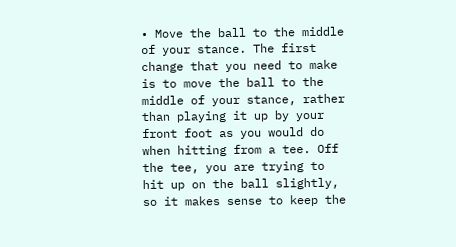• Move the ball to the middle of your stance. The first change that you need to make is to move the ball to the middle of your stance, rather than playing it up by your front foot as you would do when hitting from a tee. Off the tee, you are trying to hit up on the ball slightly, so it makes sense to keep the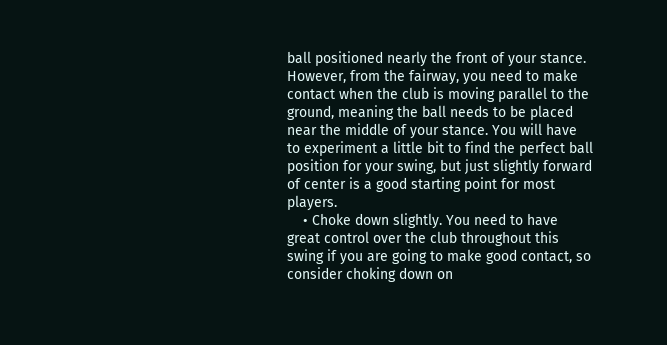ball positioned nearly the front of your stance. However, from the fairway, you need to make contact when the club is moving parallel to the ground, meaning the ball needs to be placed near the middle of your stance. You will have to experiment a little bit to find the perfect ball position for your swing, but just slightly forward of center is a good starting point for most players.
    • Choke down slightly. You need to have great control over the club throughout this swing if you are going to make good contact, so consider choking down on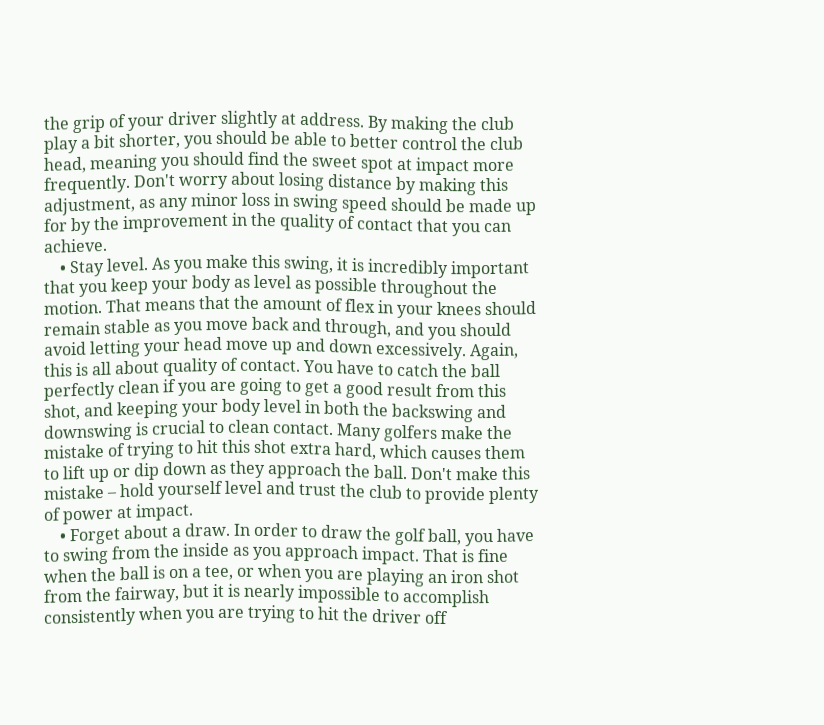the grip of your driver slightly at address. By making the club play a bit shorter, you should be able to better control the club head, meaning you should find the sweet spot at impact more frequently. Don't worry about losing distance by making this adjustment, as any minor loss in swing speed should be made up for by the improvement in the quality of contact that you can achieve.
    • Stay level. As you make this swing, it is incredibly important that you keep your body as level as possible throughout the motion. That means that the amount of flex in your knees should remain stable as you move back and through, and you should avoid letting your head move up and down excessively. Again, this is all about quality of contact. You have to catch the ball perfectly clean if you are going to get a good result from this shot, and keeping your body level in both the backswing and downswing is crucial to clean contact. Many golfers make the mistake of trying to hit this shot extra hard, which causes them to lift up or dip down as they approach the ball. Don't make this mistake – hold yourself level and trust the club to provide plenty of power at impact.
    • Forget about a draw. In order to draw the golf ball, you have to swing from the inside as you approach impact. That is fine when the ball is on a tee, or when you are playing an iron shot from the fairway, but it is nearly impossible to accomplish consistently when you are trying to hit the driver off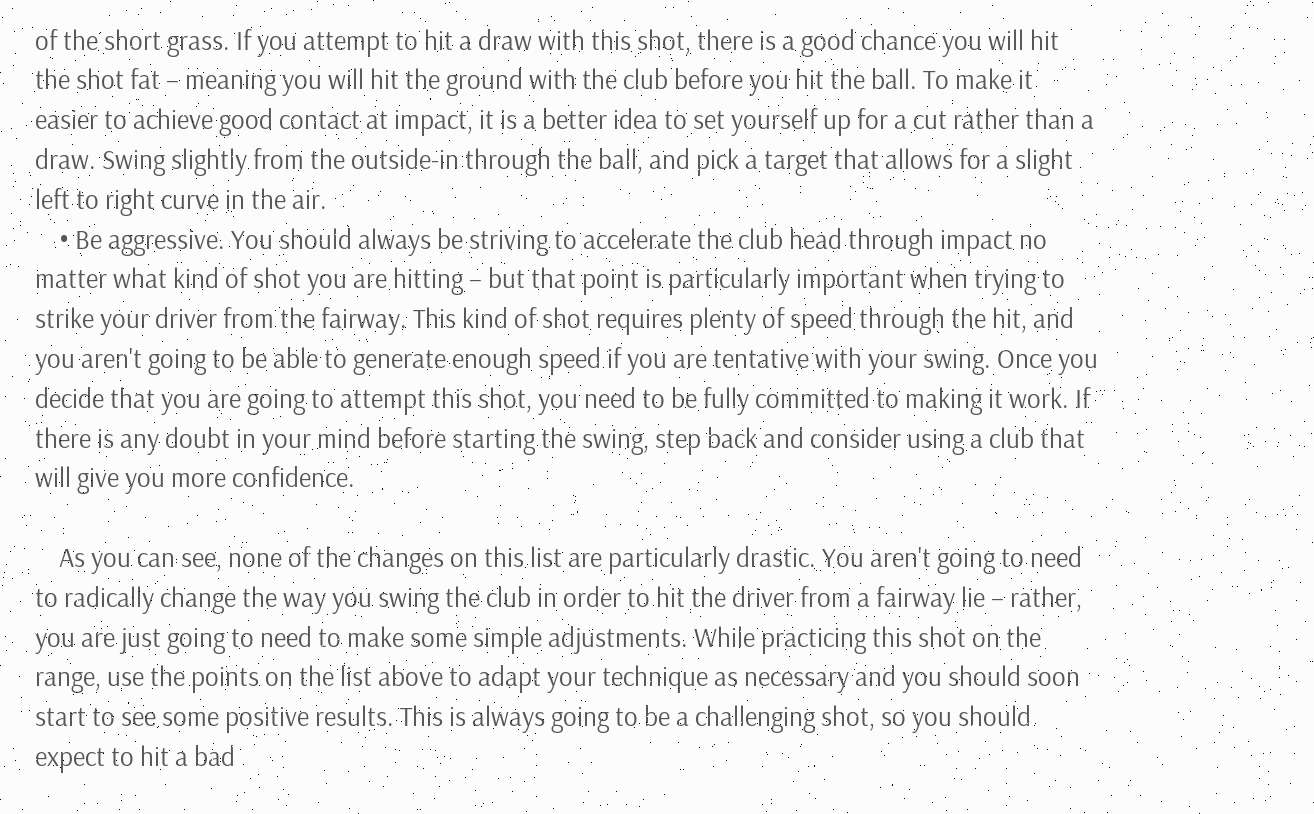of the short grass. If you attempt to hit a draw with this shot, there is a good chance you will hit the shot fat – meaning you will hit the ground with the club before you hit the ball. To make it easier to achieve good contact at impact, it is a better idea to set yourself up for a cut rather than a draw. Swing slightly from the outside-in through the ball, and pick a target that allows for a slight left to right curve in the air.
    • Be aggressive. You should always be striving to accelerate the club head through impact no matter what kind of shot you are hitting – but that point is particularly important when trying to strike your driver from the fairway. This kind of shot requires plenty of speed through the hit, and you aren't going to be able to generate enough speed if you are tentative with your swing. Once you decide that you are going to attempt this shot, you need to be fully committed to making it work. If there is any doubt in your mind before starting the swing, step back and consider using a club that will give you more confidence.

    As you can see, none of the changes on this list are particularly drastic. You aren't going to need to radically change the way you swing the club in order to hit the driver from a fairway lie – rather, you are just going to need to make some simple adjustments. While practicing this shot on the range, use the points on the list above to adapt your technique as necessary and you should soon start to see some positive results. This is always going to be a challenging shot, so you should expect to hit a bad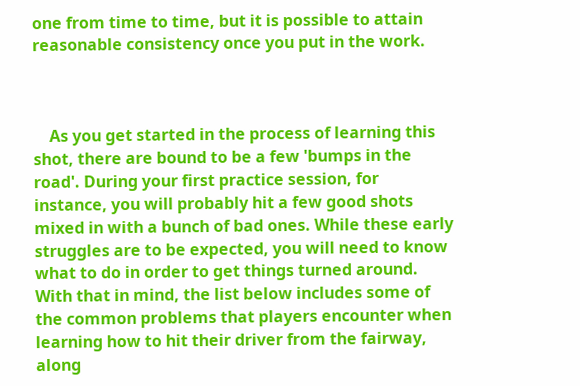one from time to time, but it is possible to attain reasonable consistency once you put in the work.



    As you get started in the process of learning this shot, there are bound to be a few 'bumps in the road'. During your first practice session, for instance, you will probably hit a few good shots mixed in with a bunch of bad ones. While these early struggles are to be expected, you will need to know what to do in order to get things turned around. With that in mind, the list below includes some of the common problems that players encounter when learning how to hit their driver from the fairway, along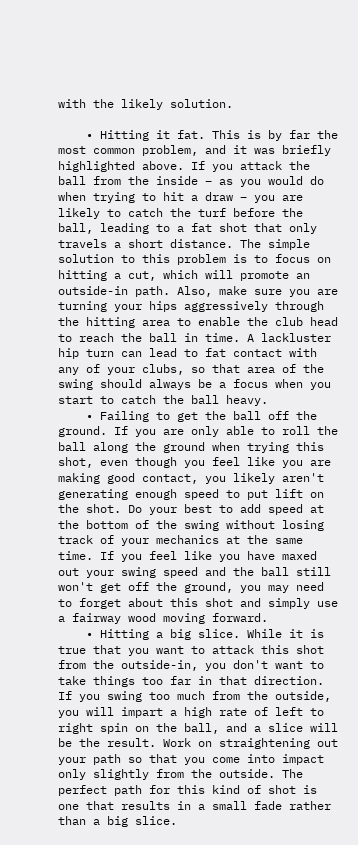with the likely solution.

    • Hitting it fat. This is by far the most common problem, and it was briefly highlighted above. If you attack the ball from the inside – as you would do when trying to hit a draw – you are likely to catch the turf before the ball, leading to a fat shot that only travels a short distance. The simple solution to this problem is to focus on hitting a cut, which will promote an outside-in path. Also, make sure you are turning your hips aggressively through the hitting area to enable the club head to reach the ball in time. A lackluster hip turn can lead to fat contact with any of your clubs, so that area of the swing should always be a focus when you start to catch the ball heavy.
    • Failing to get the ball off the ground. If you are only able to roll the ball along the ground when trying this shot, even though you feel like you are making good contact, you likely aren't generating enough speed to put lift on the shot. Do your best to add speed at the bottom of the swing without losing track of your mechanics at the same time. If you feel like you have maxed out your swing speed and the ball still won't get off the ground, you may need to forget about this shot and simply use a fairway wood moving forward.
    • Hitting a big slice. While it is true that you want to attack this shot from the outside-in, you don't want to take things too far in that direction. If you swing too much from the outside, you will impart a high rate of left to right spin on the ball, and a slice will be the result. Work on straightening out your path so that you come into impact only slightly from the outside. The perfect path for this kind of shot is one that results in a small fade rather than a big slice.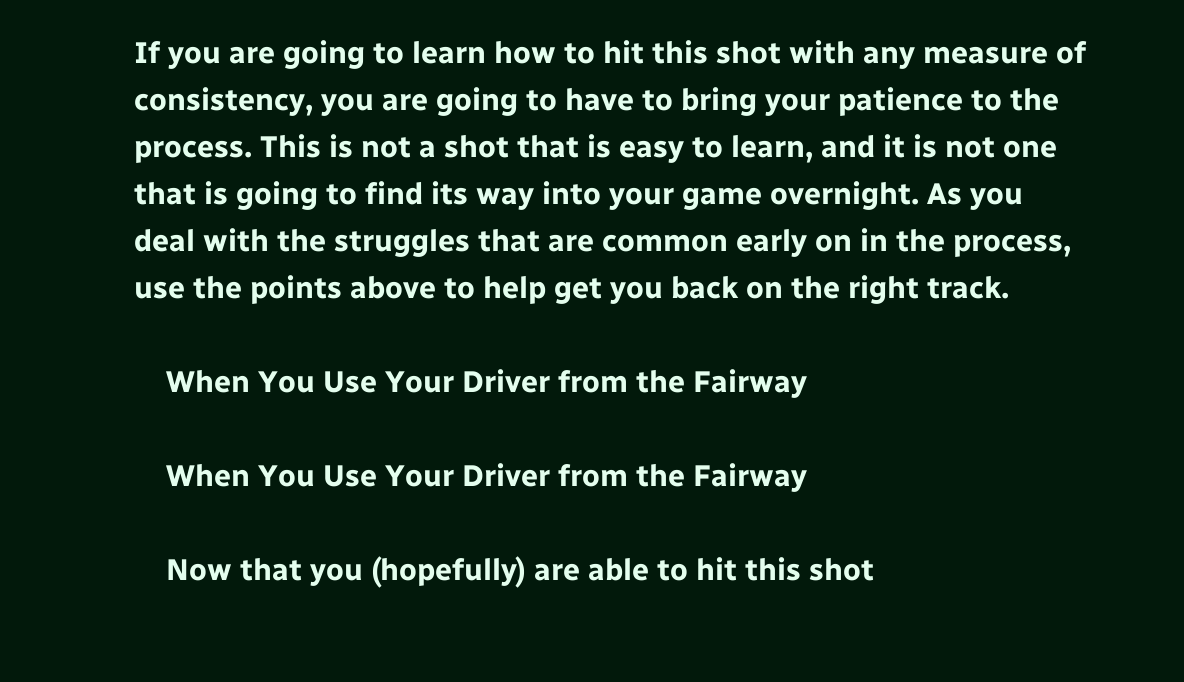If you are going to learn how to hit this shot with any measure of consistency, you are going to have to bring your patience to the process. This is not a shot that is easy to learn, and it is not one that is going to find its way into your game overnight. As you deal with the struggles that are common early on in the process, use the points above to help get you back on the right track.

    When You Use Your Driver from the Fairway

    When You Use Your Driver from the Fairway

    Now that you (hopefully) are able to hit this shot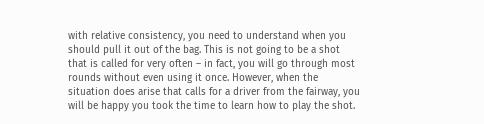with relative consistency, you need to understand when you should pull it out of the bag. This is not going to be a shot that is called for very often – in fact, you will go through most rounds without even using it once. However, when the situation does arise that calls for a driver from the fairway, you will be happy you took the time to learn how to play the shot.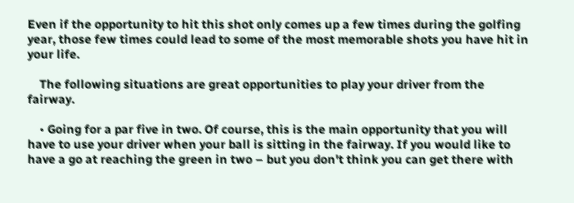Even if the opportunity to hit this shot only comes up a few times during the golfing year, those few times could lead to some of the most memorable shots you have hit in your life.

    The following situations are great opportunities to play your driver from the fairway.

    • Going for a par five in two. Of course, this is the main opportunity that you will have to use your driver when your ball is sitting in the fairway. If you would like to have a go at reaching the green in two – but you don't think you can get there with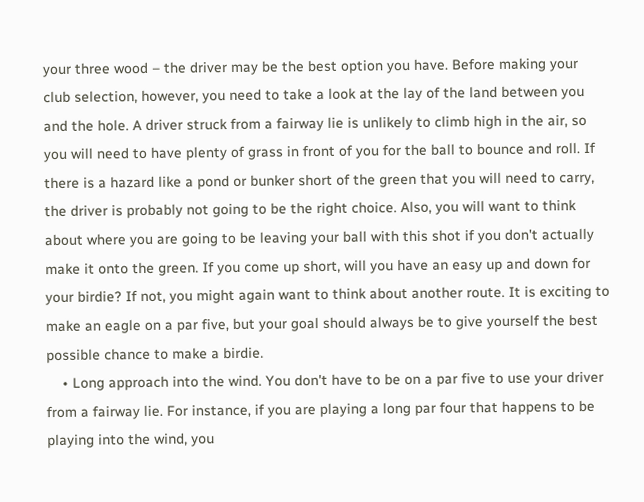your three wood – the driver may be the best option you have. Before making your club selection, however, you need to take a look at the lay of the land between you and the hole. A driver struck from a fairway lie is unlikely to climb high in the air, so you will need to have plenty of grass in front of you for the ball to bounce and roll. If there is a hazard like a pond or bunker short of the green that you will need to carry, the driver is probably not going to be the right choice. Also, you will want to think about where you are going to be leaving your ball with this shot if you don't actually make it onto the green. If you come up short, will you have an easy up and down for your birdie? If not, you might again want to think about another route. It is exciting to make an eagle on a par five, but your goal should always be to give yourself the best possible chance to make a birdie.
    • Long approach into the wind. You don't have to be on a par five to use your driver from a fairway lie. For instance, if you are playing a long par four that happens to be playing into the wind, you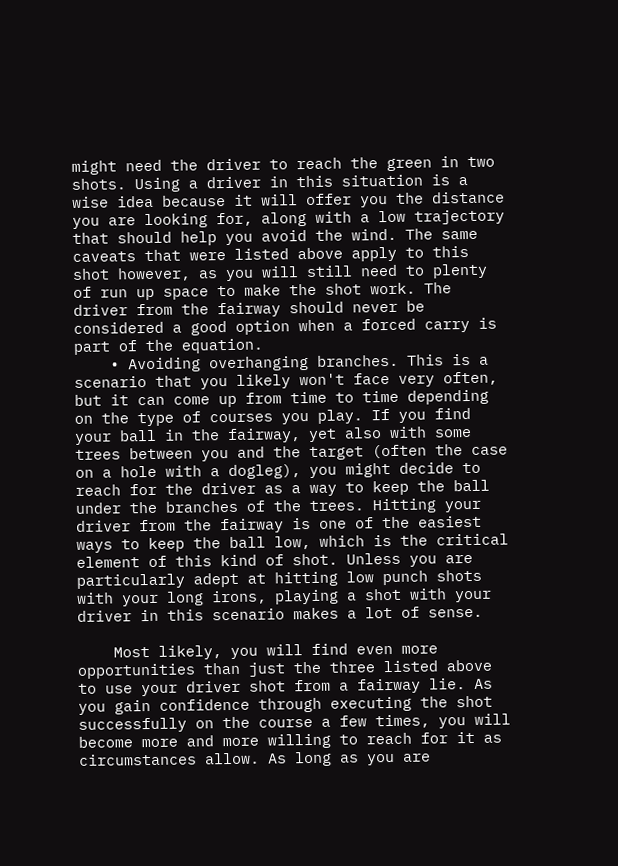might need the driver to reach the green in two shots. Using a driver in this situation is a wise idea because it will offer you the distance you are looking for, along with a low trajectory that should help you avoid the wind. The same caveats that were listed above apply to this shot however, as you will still need to plenty of run up space to make the shot work. The driver from the fairway should never be considered a good option when a forced carry is part of the equation.
    • Avoiding overhanging branches. This is a scenario that you likely won't face very often, but it can come up from time to time depending on the type of courses you play. If you find your ball in the fairway, yet also with some trees between you and the target (often the case on a hole with a dogleg), you might decide to reach for the driver as a way to keep the ball under the branches of the trees. Hitting your driver from the fairway is one of the easiest ways to keep the ball low, which is the critical element of this kind of shot. Unless you are particularly adept at hitting low punch shots with your long irons, playing a shot with your driver in this scenario makes a lot of sense.

    Most likely, you will find even more opportunities than just the three listed above to use your driver shot from a fairway lie. As you gain confidence through executing the shot successfully on the course a few times, you will become more and more willing to reach for it as circumstances allow. As long as you are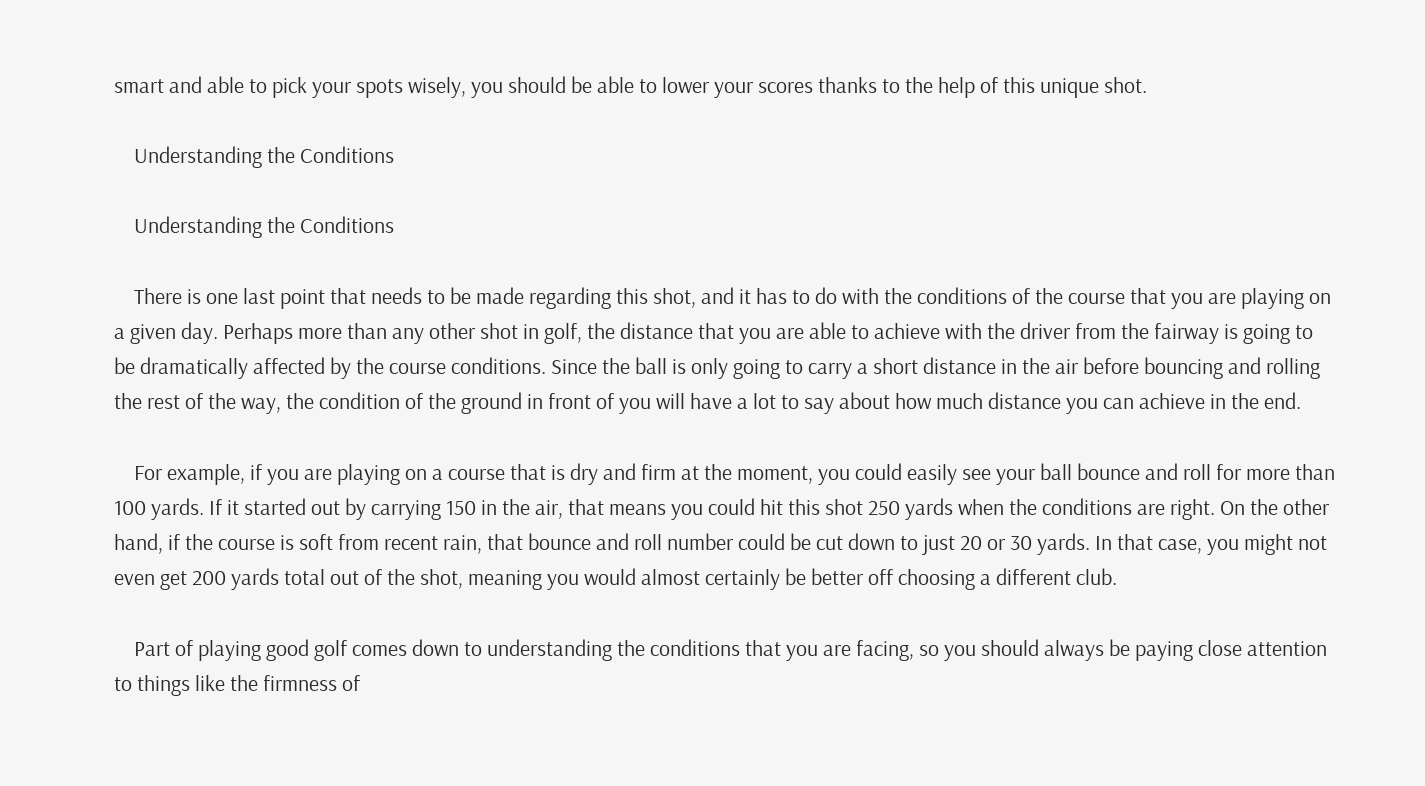smart and able to pick your spots wisely, you should be able to lower your scores thanks to the help of this unique shot.

    Understanding the Conditions

    Understanding the Conditions

    There is one last point that needs to be made regarding this shot, and it has to do with the conditions of the course that you are playing on a given day. Perhaps more than any other shot in golf, the distance that you are able to achieve with the driver from the fairway is going to be dramatically affected by the course conditions. Since the ball is only going to carry a short distance in the air before bouncing and rolling the rest of the way, the condition of the ground in front of you will have a lot to say about how much distance you can achieve in the end.

    For example, if you are playing on a course that is dry and firm at the moment, you could easily see your ball bounce and roll for more than 100 yards. If it started out by carrying 150 in the air, that means you could hit this shot 250 yards when the conditions are right. On the other hand, if the course is soft from recent rain, that bounce and roll number could be cut down to just 20 or 30 yards. In that case, you might not even get 200 yards total out of the shot, meaning you would almost certainly be better off choosing a different club.

    Part of playing good golf comes down to understanding the conditions that you are facing, so you should always be paying close attention to things like the firmness of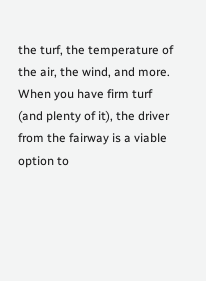the turf, the temperature of the air, the wind, and more. When you have firm turf (and plenty of it), the driver from the fairway is a viable option to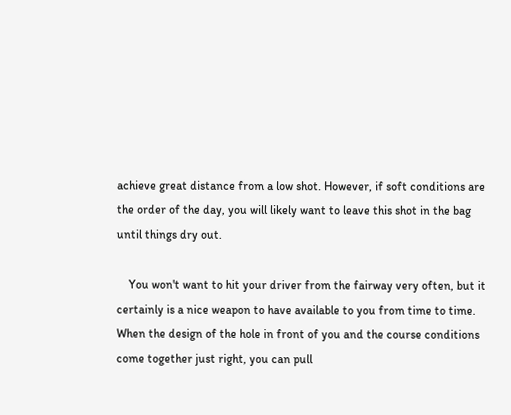achieve great distance from a low shot. However, if soft conditions are the order of the day, you will likely want to leave this shot in the bag until things dry out.

    You won't want to hit your driver from the fairway very often, but it certainly is a nice weapon to have available to you from time to time. When the design of the hole in front of you and the course conditions come together just right, you can pull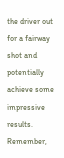the driver out for a fairway shot and potentially achieve some impressive results. Remember,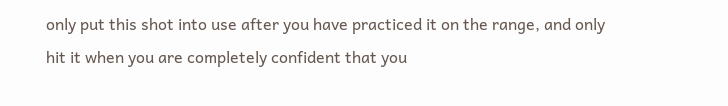only put this shot into use after you have practiced it on the range, and only hit it when you are completely confident that you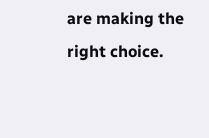are making the right choice.